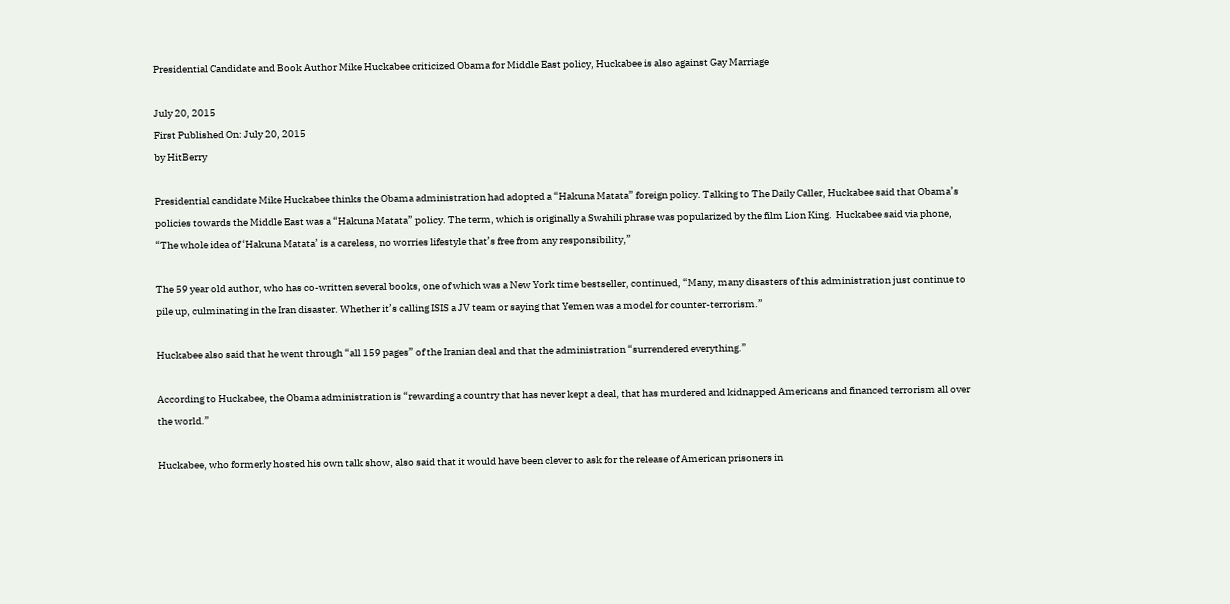Presidential Candidate and Book Author Mike Huckabee criticized Obama for Middle East policy, Huckabee is also against Gay Marriage

July 20, 2015
First Published On: July 20, 2015
by HitBerry

Presidential candidate Mike Huckabee thinks the Obama administration had adopted a “Hakuna Matata” foreign policy. Talking to The Daily Caller, Huckabee said that Obama’s policies towards the Middle East was a “Hakuna Matata” policy. The term, which is originally a Swahili phrase was popularized by the film Lion King.  Huckabee said via phone, “The whole idea of ‘Hakuna Matata’ is a careless, no worries lifestyle that’s free from any responsibility,”

The 59 year old author, who has co-written several books, one of which was a New York time bestseller, continued, “Many, many disasters of this administration just continue to pile up, culminating in the Iran disaster. Whether it’s calling ISIS a JV team or saying that Yemen was a model for counter-terrorism.”

Huckabee also said that he went through “all 159 pages” of the Iranian deal and that the administration “surrendered everything.”

According to Huckabee, the Obama administration is “rewarding a country that has never kept a deal, that has murdered and kidnapped Americans and financed terrorism all over the world.”

Huckabee, who formerly hosted his own talk show, also said that it would have been clever to ask for the release of American prisoners in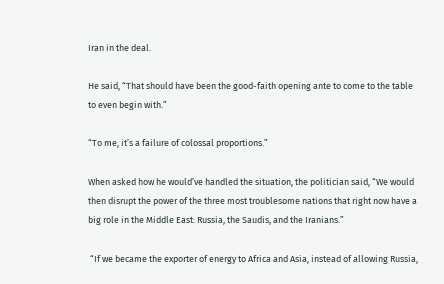Iran in the deal.

He said, “That should have been the good-faith opening ante to come to the table to even begin with.”

“To me, it’s a failure of colossal proportions.”

When asked how he would’ve handled the situation, the politician said, “We would then disrupt the power of the three most troublesome nations that right now have a big role in the Middle East: Russia, the Saudis, and the Iranians.”

 “If we became the exporter of energy to Africa and Asia, instead of allowing Russia,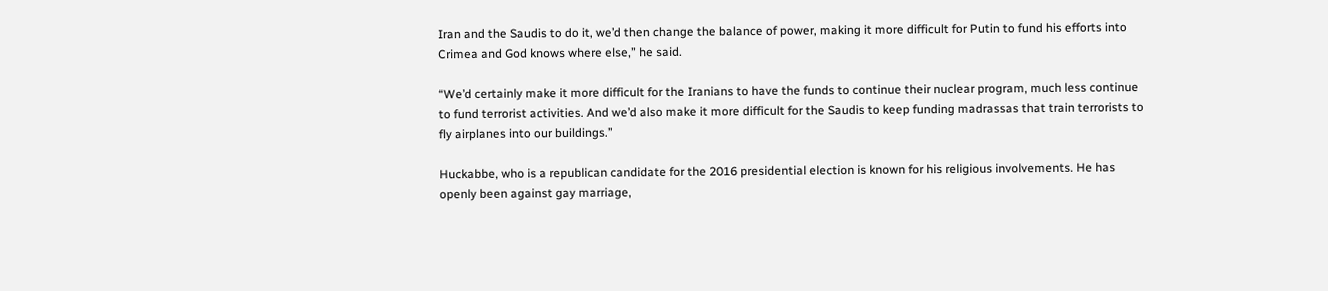Iran and the Saudis to do it, we’d then change the balance of power, making it more difficult for Putin to fund his efforts into Crimea and God knows where else,” he said.

“We’d certainly make it more difficult for the Iranians to have the funds to continue their nuclear program, much less continue to fund terrorist activities. And we’d also make it more difficult for the Saudis to keep funding madrassas that train terrorists to fly airplanes into our buildings.”

Huckabbe, who is a republican candidate for the 2016 presidential election is known for his religious involvements. He has openly been against gay marriage,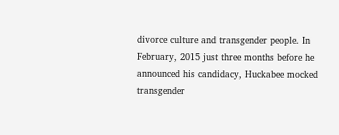divorce culture and transgender people. In February, 2015 just three months before he announced his candidacy, Huckabee mocked transgender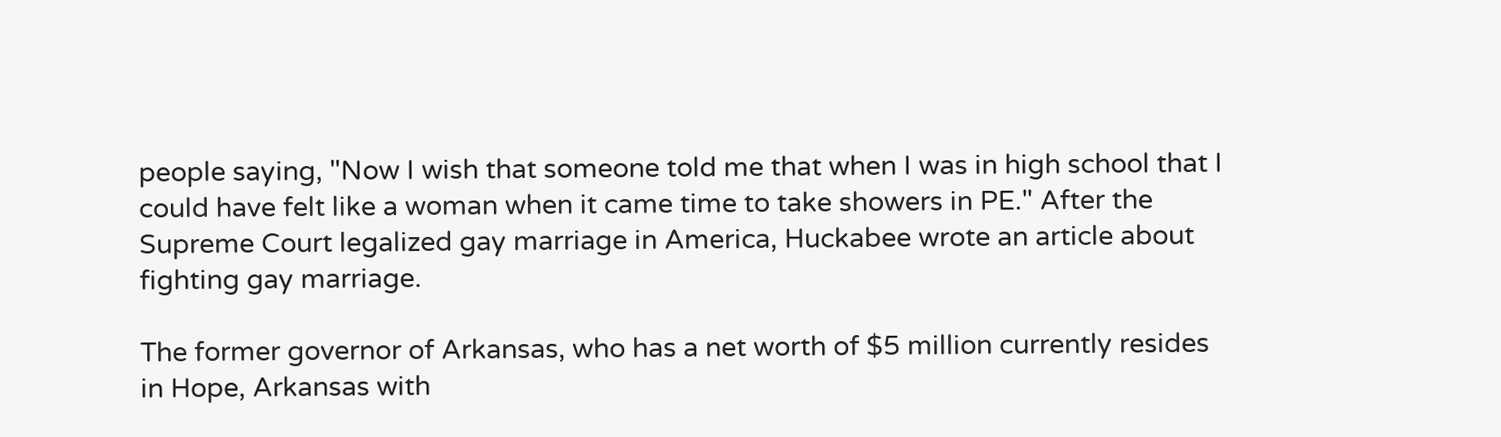people saying, "Now I wish that someone told me that when I was in high school that I could have felt like a woman when it came time to take showers in PE." After the Supreme Court legalized gay marriage in America, Huckabee wrote an article about fighting gay marriage.

The former governor of Arkansas, who has a net worth of $5 million currently resides in Hope, Arkansas with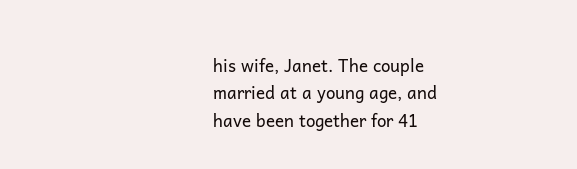his wife, Janet. The couple married at a young age, and have been together for 41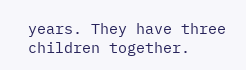years. They have three children together.